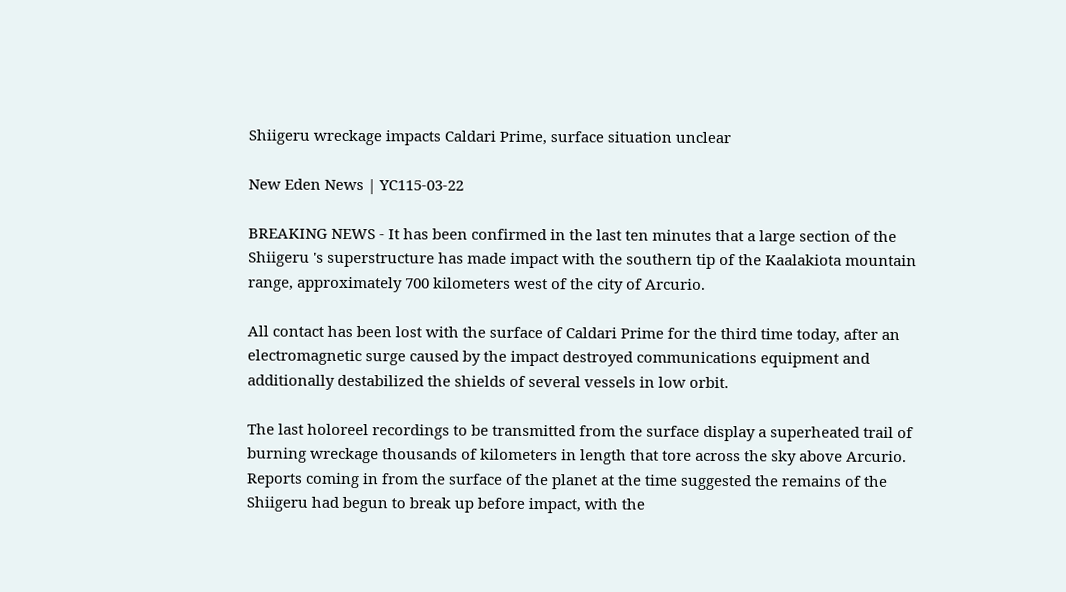Shiigeru wreckage impacts Caldari Prime, surface situation unclear

New Eden News | YC115-03-22

BREAKING NEWS - It has been confirmed in the last ten minutes that a large section of the Shiigeru 's superstructure has made impact with the southern tip of the Kaalakiota mountain range, approximately 700 kilometers west of the city of Arcurio.

All contact has been lost with the surface of Caldari Prime for the third time today, after an electromagnetic surge caused by the impact destroyed communications equipment and additionally destabilized the shields of several vessels in low orbit.

The last holoreel recordings to be transmitted from the surface display a superheated trail of burning wreckage thousands of kilometers in length that tore across the sky above Arcurio. Reports coming in from the surface of the planet at the time suggested the remains of the Shiigeru had begun to break up before impact, with the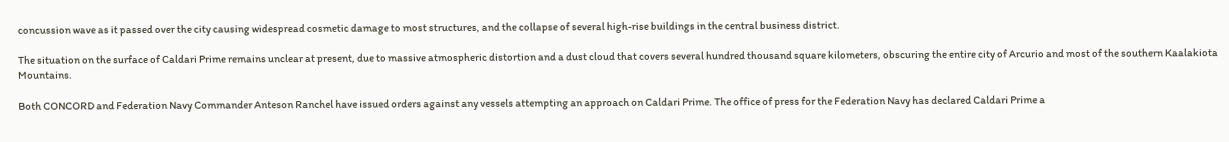concussion wave as it passed over the city causing widespread cosmetic damage to most structures, and the collapse of several high-rise buildings in the central business district.

The situation on the surface of Caldari Prime remains unclear at present, due to massive atmospheric distortion and a dust cloud that covers several hundred thousand square kilometers, obscuring the entire city of Arcurio and most of the southern Kaalakiota Mountains.

Both CONCORD and Federation Navy Commander Anteson Ranchel have issued orders against any vessels attempting an approach on Caldari Prime. The office of press for the Federation Navy has declared Caldari Prime a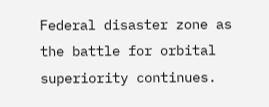Federal disaster zone as the battle for orbital superiority continues.